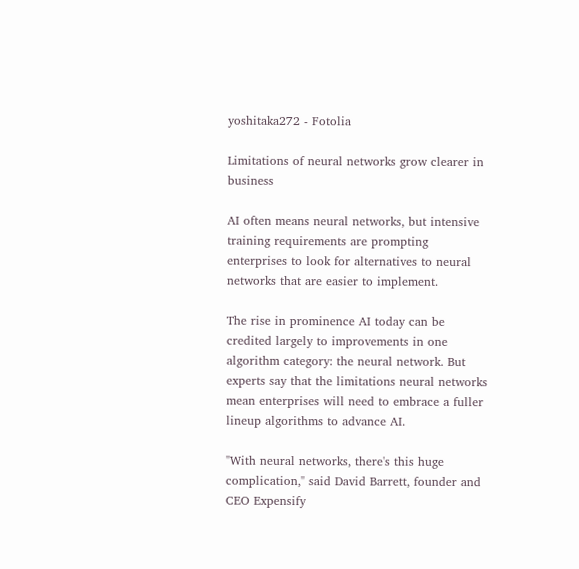yoshitaka272 - Fotolia

Limitations of neural networks grow clearer in business

AI often means neural networks, but intensive training requirements are prompting enterprises to look for alternatives to neural networks that are easier to implement.

The rise in prominence AI today can be credited largely to improvements in one algorithm category: the neural network. But experts say that the limitations neural networks mean enterprises will need to embrace a fuller lineup algorithms to advance AI.

"With neural networks, there's this huge complication," said David Barrett, founder and CEO Expensify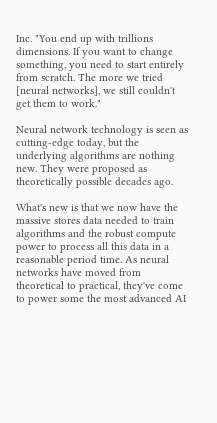Inc. "You end up with trillions dimensions. If you want to change something, you need to start entirely from scratch. The more we tried [neural networks], we still couldn't get them to work."

Neural network technology is seen as cutting-edge today, but the underlying algorithms are nothing new. They were proposed as theoretically possible decades ago.

What's new is that we now have the massive stores data needed to train algorithms and the robust compute power to process all this data in a reasonable period time. As neural networks have moved from theoretical to practical, they've come to power some the most advanced AI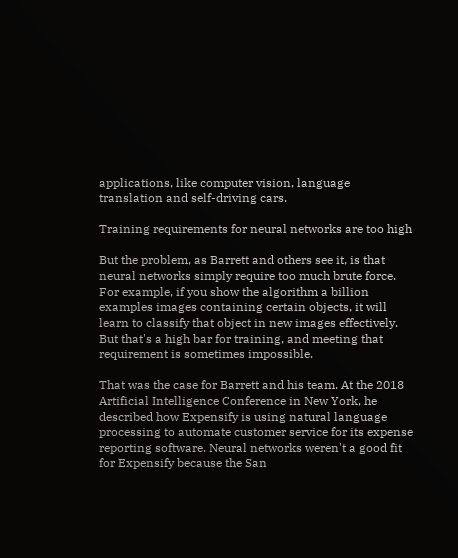applications, like computer vision, language translation and self-driving cars.

Training requirements for neural networks are too high

But the problem, as Barrett and others see it, is that neural networks simply require too much brute force. For example, if you show the algorithm a billion examples images containing certain objects, it will learn to classify that object in new images effectively. But that's a high bar for training, and meeting that requirement is sometimes impossible.

That was the case for Barrett and his team. At the 2018 Artificial Intelligence Conference in New York, he described how Expensify is using natural language processing to automate customer service for its expense reporting software. Neural networks weren't a good fit for Expensify because the San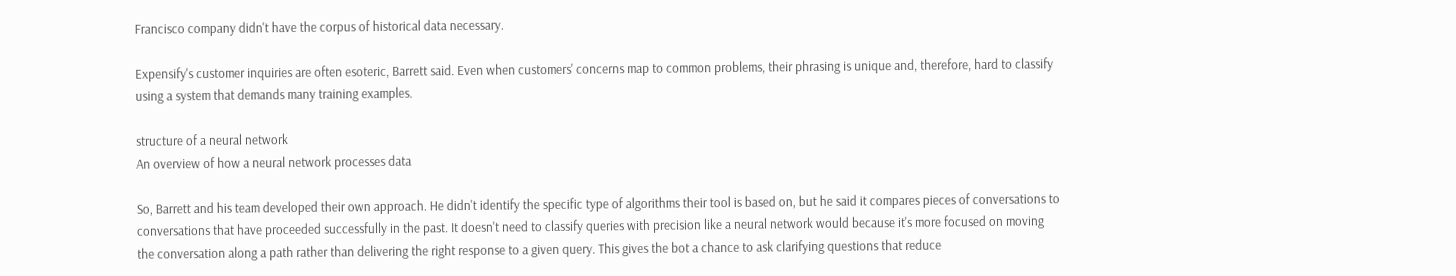Francisco company didn't have the corpus of historical data necessary.

Expensify's customer inquiries are often esoteric, Barrett said. Even when customers' concerns map to common problems, their phrasing is unique and, therefore, hard to classify using a system that demands many training examples.

structure of a neural network
An overview of how a neural network processes data

So, Barrett and his team developed their own approach. He didn't identify the specific type of algorithms their tool is based on, but he said it compares pieces of conversations to conversations that have proceeded successfully in the past. It doesn't need to classify queries with precision like a neural network would because it's more focused on moving the conversation along a path rather than delivering the right response to a given query. This gives the bot a chance to ask clarifying questions that reduce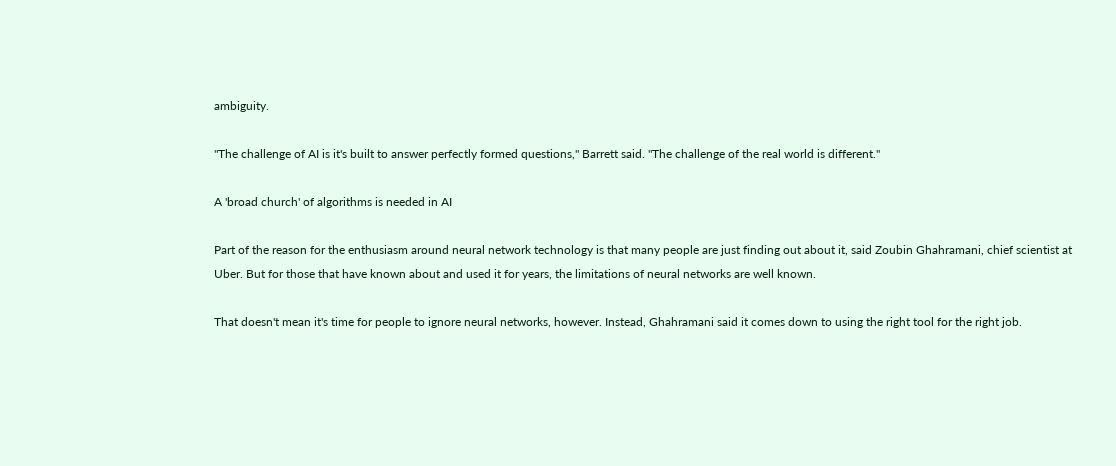ambiguity.

"The challenge of AI is it's built to answer perfectly formed questions," Barrett said. "The challenge of the real world is different."

A 'broad church' of algorithms is needed in AI

Part of the reason for the enthusiasm around neural network technology is that many people are just finding out about it, said Zoubin Ghahramani, chief scientist at Uber. But for those that have known about and used it for years, the limitations of neural networks are well known.

That doesn't mean it's time for people to ignore neural networks, however. Instead, Ghahramani said it comes down to using the right tool for the right job.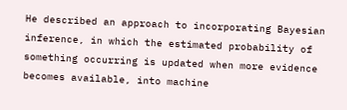He described an approach to incorporating Bayesian inference, in which the estimated probability of something occurring is updated when more evidence becomes available, into machine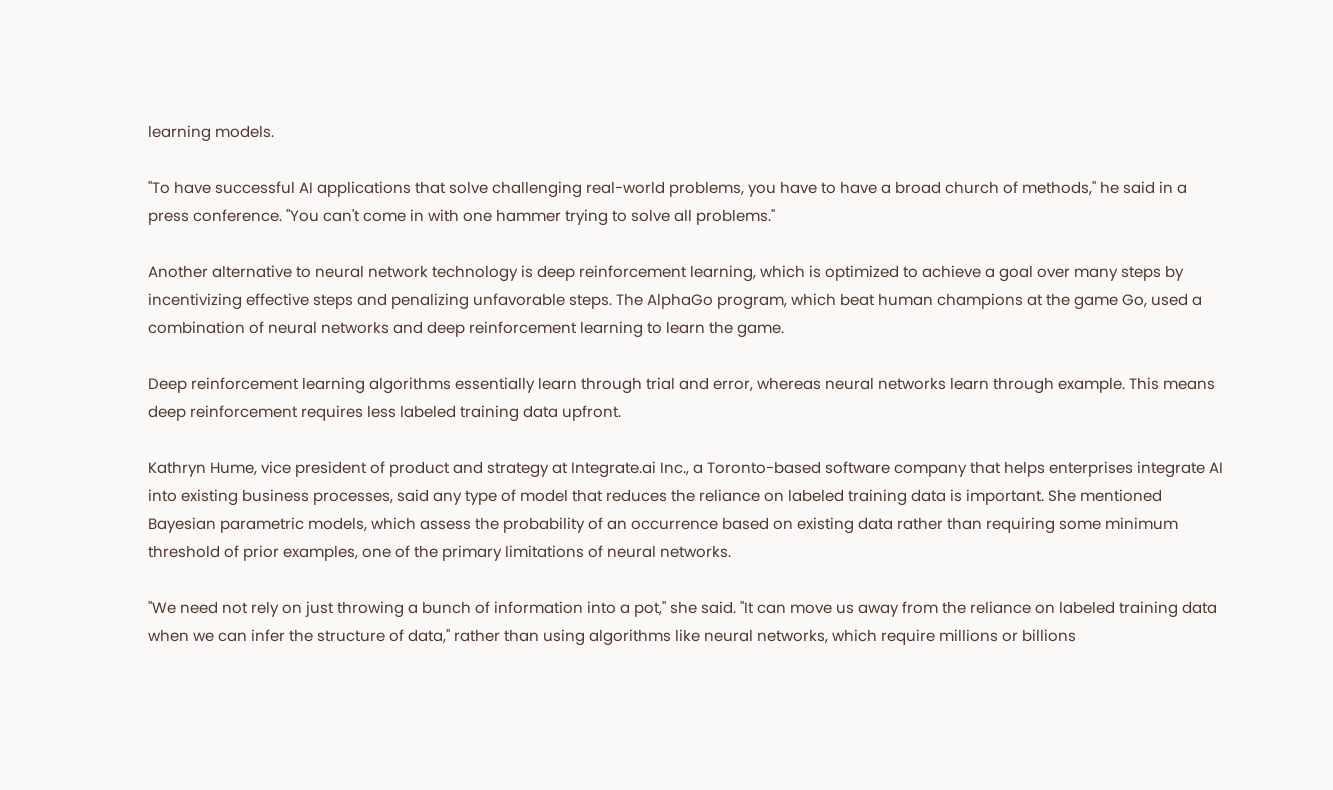learning models.

"To have successful AI applications that solve challenging real-world problems, you have to have a broad church of methods," he said in a press conference. "You can't come in with one hammer trying to solve all problems."

Another alternative to neural network technology is deep reinforcement learning, which is optimized to achieve a goal over many steps by incentivizing effective steps and penalizing unfavorable steps. The AlphaGo program, which beat human champions at the game Go, used a combination of neural networks and deep reinforcement learning to learn the game.

Deep reinforcement learning algorithms essentially learn through trial and error, whereas neural networks learn through example. This means deep reinforcement requires less labeled training data upfront.

Kathryn Hume, vice president of product and strategy at Integrate.ai Inc., a Toronto-based software company that helps enterprises integrate AI into existing business processes, said any type of model that reduces the reliance on labeled training data is important. She mentioned Bayesian parametric models, which assess the probability of an occurrence based on existing data rather than requiring some minimum threshold of prior examples, one of the primary limitations of neural networks.

"We need not rely on just throwing a bunch of information into a pot," she said. "It can move us away from the reliance on labeled training data when we can infer the structure of data," rather than using algorithms like neural networks, which require millions or billions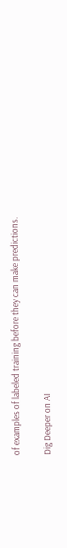of examples of labeled training before they can make predictions.

Dig Deeper on AI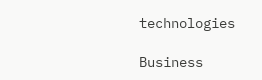technologies

Business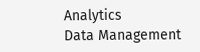Analytics
Data Management